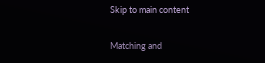Skip to main content

Matching and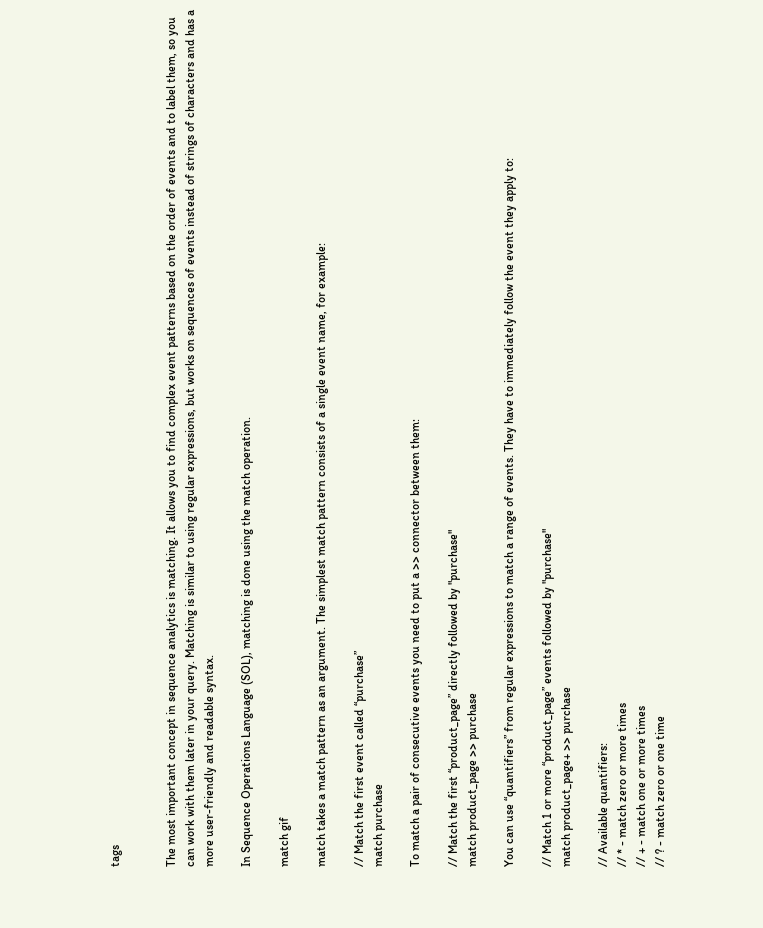tags


The most important concept in sequence analytics is matching. It allows you to find complex event patterns based on the order of events and to label them, so you can work with them later in your query. Matching is similar to using regular expressions, but works on sequences of events instead of strings of characters and has a more user-friendly and readable syntax.

In Sequence Operations Language (SOL), matching is done using the match operation.

match gif

match takes a match pattern as an argument. The simplest match pattern consists of a single event name, for example:

// Match the first event called “purchase”
match purchase

To match a pair of consecutive events you need to put a >> connector between them:

// Match the first “product_page” directly followed by "purchase"
match product_page >> purchase

You can use “quantifiers” from regular expressions to match a range of events. They have to immediately follow the event they apply to:

// Match 1 or more “product_page” events followed by "purchase"
match product_page+ >> purchase

// Available quantifiers:
// * - match zero or more times
// + - match one or more times
// ? - match zero or one time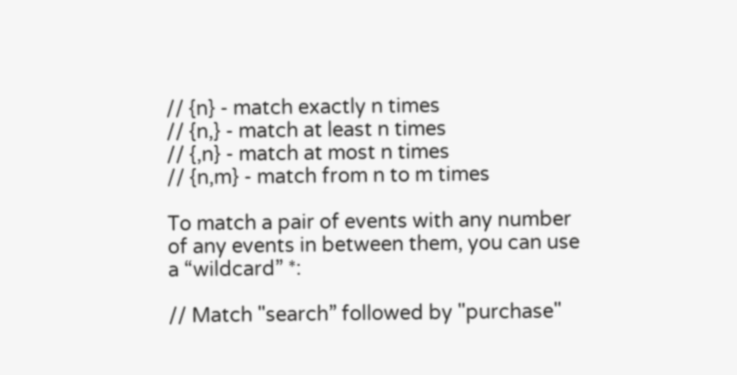// {n} - match exactly n times
// {n,} - match at least n times
// {,n} - match at most n times
// {n,m} - match from n to m times

To match a pair of events with any number of any events in between them, you can use a “wildcard” *:

// Match "search” followed by "purchase"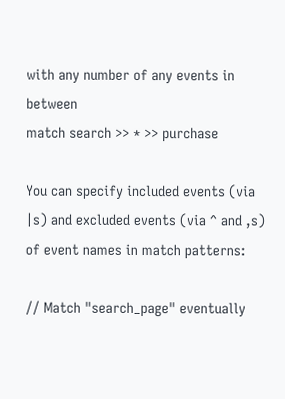with any number of any events in between
match search >> * >> purchase

You can specify included events (via |s) and excluded events (via ^ and ,s) of event names in match patterns:

// Match "search_page" eventually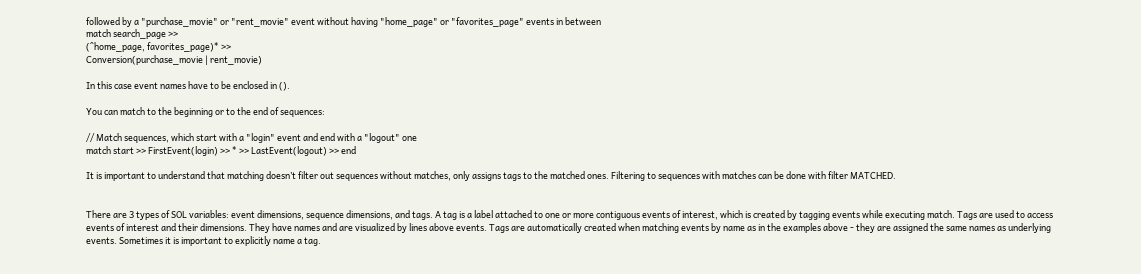followed by a "purchase_movie" or "rent_movie" event without having "home_page" or "favorites_page" events in between
match search_page >>
(^home_page, favorites_page)* >>
Conversion(purchase_movie | rent_movie)

In this case event names have to be enclosed in ().

You can match to the beginning or to the end of sequences:

// Match sequences, which start with a "login" event and end with a "logout" one
match start >> FirstEvent(login) >> * >> LastEvent(logout) >> end

It is important to understand that matching doesn’t filter out sequences without matches, only assigns tags to the matched ones. Filtering to sequences with matches can be done with filter MATCHED.


There are 3 types of SOL variables: event dimensions, sequence dimensions, and tags. A tag is a label attached to one or more contiguous events of interest, which is created by tagging events while executing match. Tags are used to access events of interest and their dimensions. They have names and are visualized by lines above events. Tags are automatically created when matching events by name as in the examples above - they are assigned the same names as underlying events. Sometimes it is important to explicitly name a tag.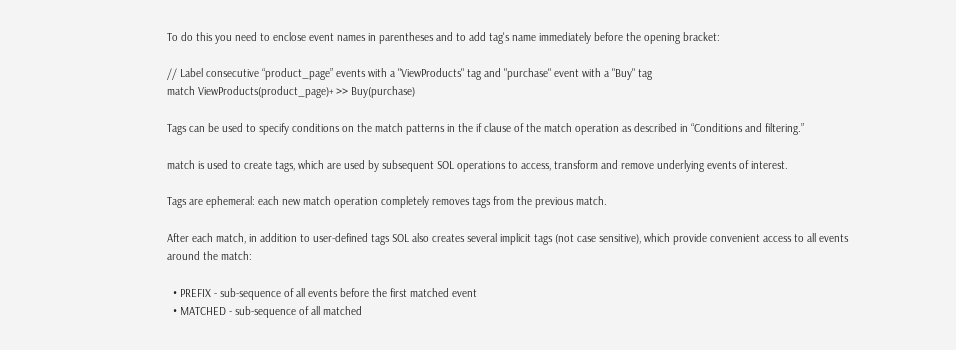To do this you need to enclose event names in parentheses and to add tag's name immediately before the opening bracket:

// Label consecutive “product_page” events with a "ViewProducts" tag and "purchase" event with a "Buy" tag
match ViewProducts(product_page)+ >> Buy(purchase)

Tags can be used to specify conditions on the match patterns in the if clause of the match operation as described in “Conditions and filtering.”

match is used to create tags, which are used by subsequent SOL operations to access, transform and remove underlying events of interest.

Tags are ephemeral: each new match operation completely removes tags from the previous match.

After each match, in addition to user-defined tags SOL also creates several implicit tags (not case sensitive), which provide convenient access to all events around the match:

  • PREFIX - sub-sequence of all events before the first matched event
  • MATCHED - sub-sequence of all matched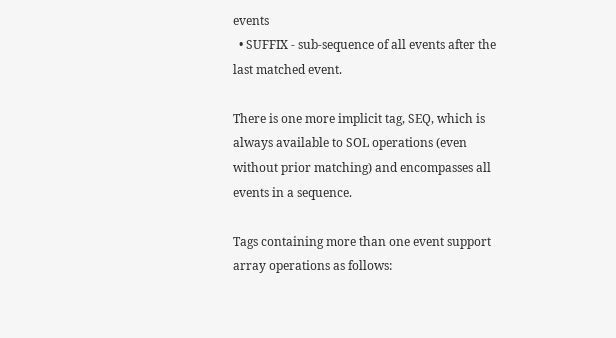events
  • SUFFIX - sub-sequence of all events after the last matched event.

There is one more implicit tag, SEQ, which is always available to SOL operations (even without prior matching) and encompasses all events in a sequence.

Tags containing more than one event support array operations as follows: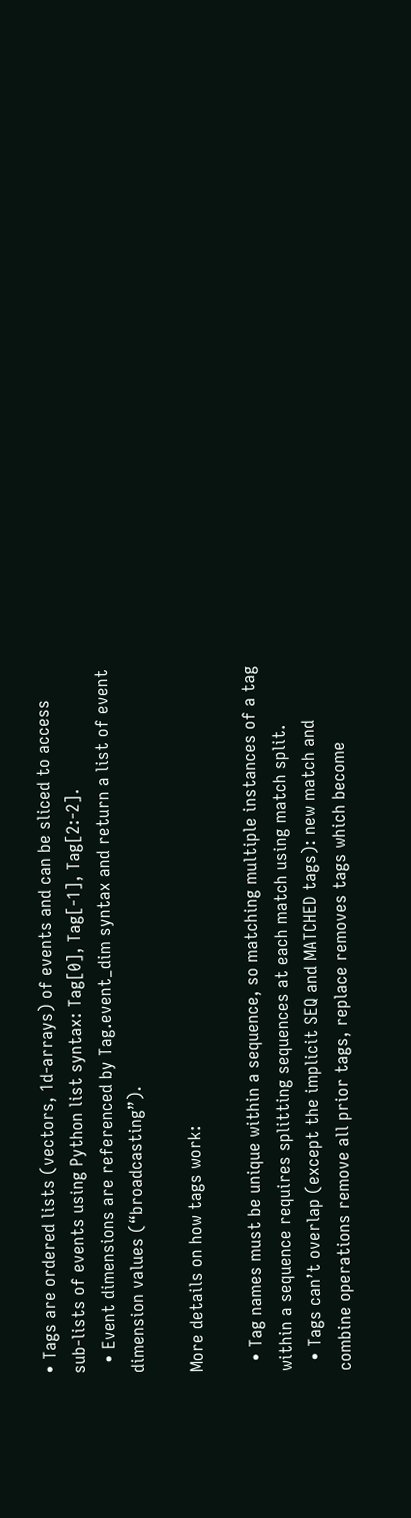• Tags are ordered lists (vectors, 1d-arrays) of events and can be sliced to access sub-lists of events using Python list syntax: Tag[0], Tag[-1], Tag[2:-2].
  • Event dimensions are referenced by Tag.event_dim syntax and return a list of event dimension values (“broadcasting”).

More details on how tags work:

  • Tag names must be unique within a sequence, so matching multiple instances of a tag within a sequence requires splitting sequences at each match using match split.
  • Tags can’t overlap (except the implicit SEQ and MATCHED tags): new match and combine operations remove all prior tags, replace removes tags which become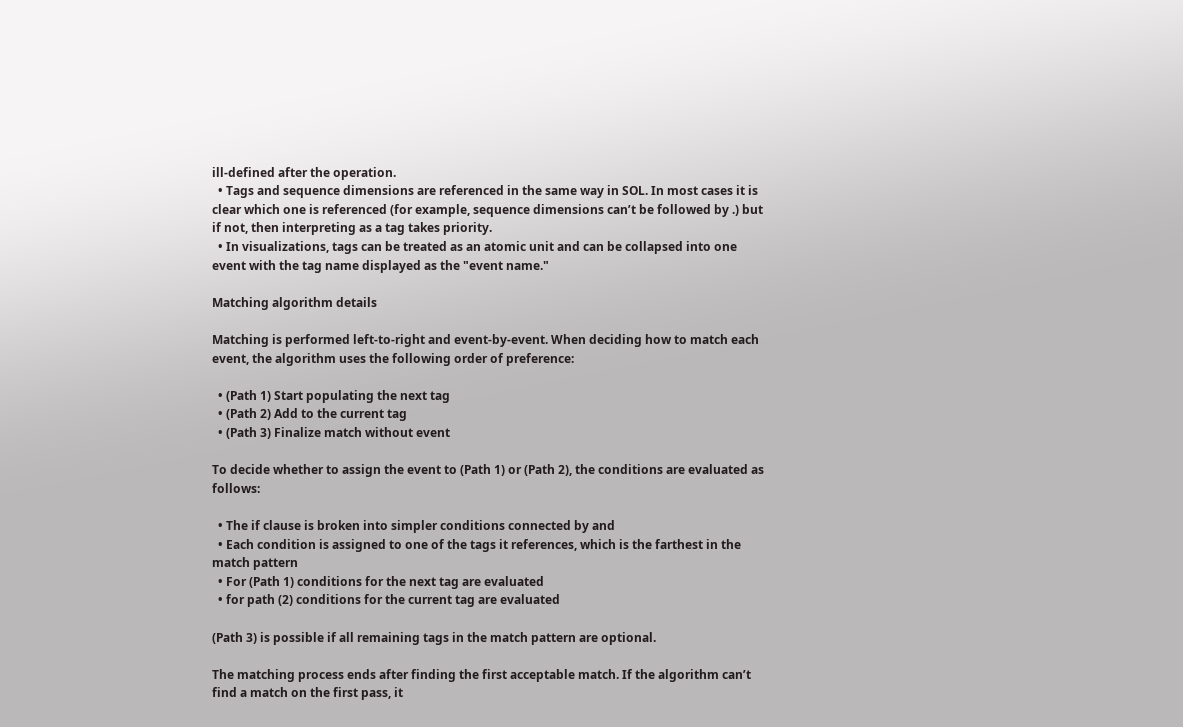ill-defined after the operation.
  • Tags and sequence dimensions are referenced in the same way in SOL. In most cases it is clear which one is referenced (for example, sequence dimensions can’t be followed by .) but if not, then interpreting as a tag takes priority.
  • In visualizations, tags can be treated as an atomic unit and can be collapsed into one event with the tag name displayed as the "event name."

Matching algorithm details

Matching is performed left-to-right and event-by-event. When deciding how to match each event, the algorithm uses the following order of preference:

  • (Path 1) Start populating the next tag
  • (Path 2) Add to the current tag
  • (Path 3) Finalize match without event

To decide whether to assign the event to (Path 1) or (Path 2), the conditions are evaluated as follows:

  • The if clause is broken into simpler conditions connected by and
  • Each condition is assigned to one of the tags it references, which is the farthest in the match pattern
  • For (Path 1) conditions for the next tag are evaluated
  • for path (2) conditions for the current tag are evaluated

(Path 3) is possible if all remaining tags in the match pattern are optional.

The matching process ends after finding the first acceptable match. If the algorithm can’t find a match on the first pass, it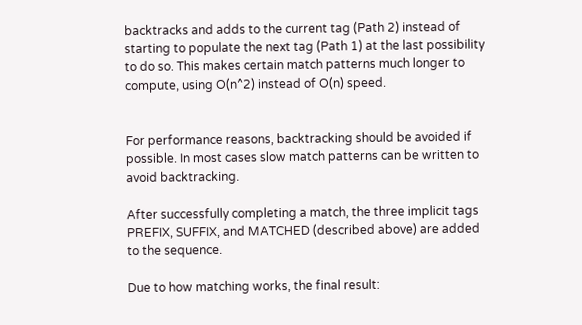backtracks and adds to the current tag (Path 2) instead of starting to populate the next tag (Path 1) at the last possibility to do so. This makes certain match patterns much longer to compute, using O(n^2) instead of O(n) speed.


For performance reasons, backtracking should be avoided if possible. In most cases slow match patterns can be written to avoid backtracking.

After successfully completing a match, the three implicit tags PREFIX, SUFFIX, and MATCHED (described above) are added to the sequence.

Due to how matching works, the final result: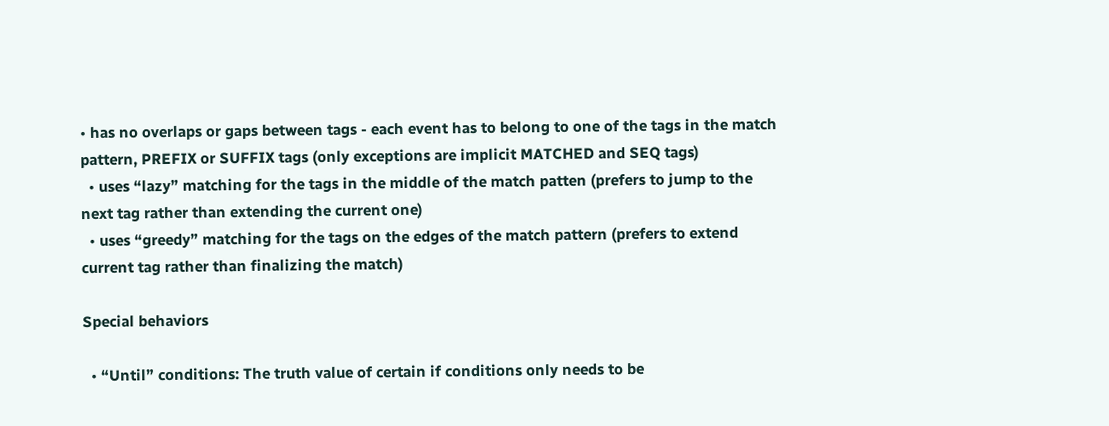• has no overlaps or gaps between tags - each event has to belong to one of the tags in the match pattern, PREFIX or SUFFIX tags (only exceptions are implicit MATCHED and SEQ tags)
  • uses “lazy” matching for the tags in the middle of the match patten (prefers to jump to the next tag rather than extending the current one)
  • uses “greedy” matching for the tags on the edges of the match pattern (prefers to extend current tag rather than finalizing the match)

Special behaviors

  • “Until” conditions: The truth value of certain if conditions only needs to be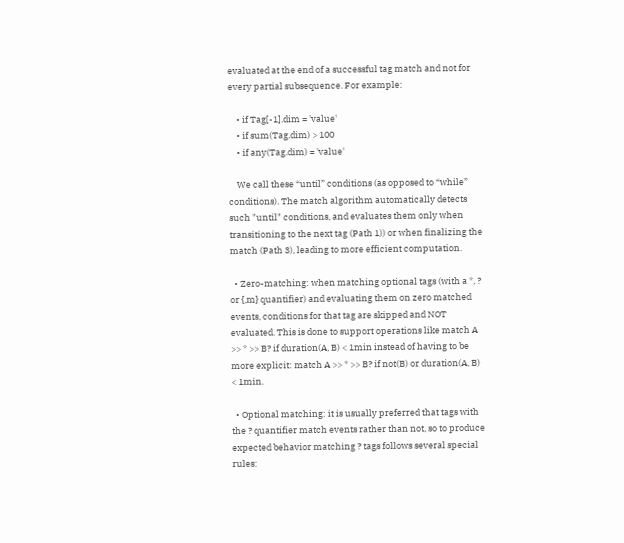evaluated at the end of a successful tag match and not for every partial subsequence. For example:

    • if Tag[-1].dim = 'value'
    • if sum(Tag.dim) > 100
    • if any(Tag.dim) = 'value'

    We call these “until” conditions (as opposed to “while” conditions). The match algorithm automatically detects such "until" conditions, and evaluates them only when transitioning to the next tag (Path 1)) or when finalizing the match (Path 3), leading to more efficient computation.

  • Zero-matching: when matching optional tags (with a *, ? or {,m} quantifier) and evaluating them on zero matched events, conditions for that tag are skipped and NOT evaluated. This is done to support operations like match A >> * >> B? if duration(A, B) < 1min instead of having to be more explicit: match A >> * >> B? if not(B) or duration(A, B) < 1min.

  • Optional matching: it is usually preferred that tags with the ? quantifier match events rather than not, so to produce expected behavior matching ? tags follows several special rules: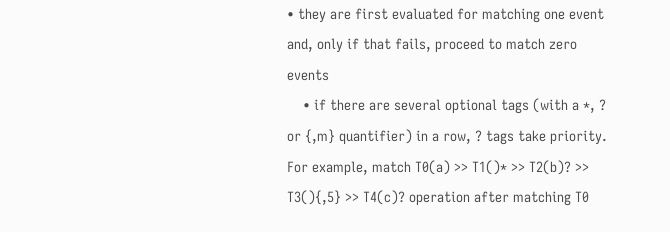• they are first evaluated for matching one event and, only if that fails, proceed to match zero events
    • if there are several optional tags (with a *, ? or {,m} quantifier) in a row, ? tags take priority. For example, match T0(a) >> T1()* >> T2(b)? >> T3(){,5} >> T4(c)? operation after matching T0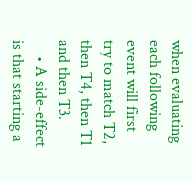when evaluating each following event will first try to match T2, then T4, then T1 and then T3.
    • A side-effect is that starting a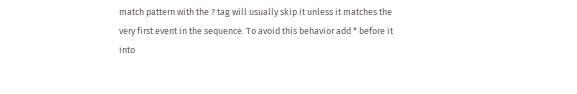match pattern with the ? tag will usually skip it unless it matches the very first event in the sequence. To avoid this behavior add * before it into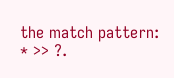the match pattern: * >> ?.